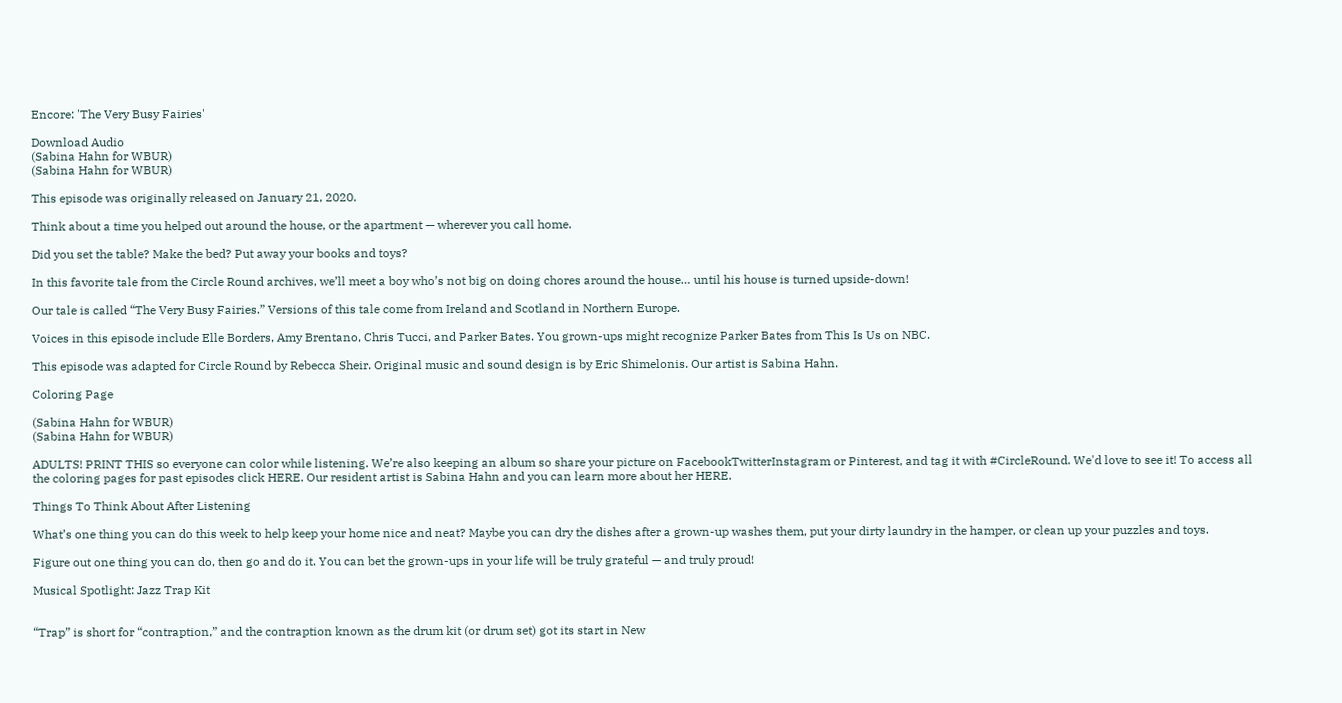Encore: 'The Very Busy Fairies'

Download Audio
(Sabina Hahn for WBUR)
(Sabina Hahn for WBUR)

This episode was originally released on January 21, 2020.

Think about a time you helped out around the house, or the apartment — wherever you call home.

Did you set the table? Make the bed? Put away your books and toys?

In this favorite tale from the Circle Round archives, we’ll meet a boy who’s not big on doing chores around the house… until his house is turned upside-down!

Our tale is called “The Very Busy Fairies.” Versions of this tale come from Ireland and Scotland in Northern Europe.

Voices in this episode include Elle Borders, Amy Brentano, Chris Tucci, and Parker Bates. You grown-ups might recognize Parker Bates from This Is Us on NBC.

This episode was adapted for Circle Round by Rebecca Sheir. Original music and sound design is by Eric Shimelonis. Our artist is Sabina Hahn.

Coloring Page

(Sabina Hahn for WBUR)
(Sabina Hahn for WBUR)

ADULTS! PRINT THIS so everyone can color while listening. We’re also keeping an album so share your picture on FacebookTwitterInstagram or Pinterest, and tag it with #CircleRound. We'd love to see it! To access all the coloring pages for past episodes click HERE. Our resident artist is Sabina Hahn and you can learn more about her HERE.

Things To Think About After Listening

What’s one thing you can do this week to help keep your home nice and neat? Maybe you can dry the dishes after a grown-up washes them, put your dirty laundry in the hamper, or clean up your puzzles and toys.

Figure out one thing you can do, then go and do it. You can bet the grown-ups in your life will be truly grateful — and truly proud!

Musical Spotlight: Jazz Trap Kit


“Trap” is short for “contraption,” and the contraption known as the drum kit (or drum set) got its start in New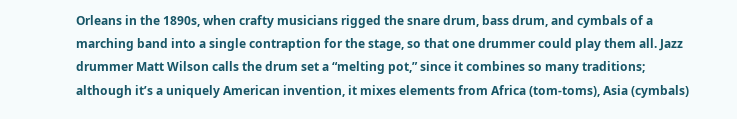Orleans in the 1890s, when crafty musicians rigged the snare drum, bass drum, and cymbals of a marching band into a single contraption for the stage, so that one drummer could play them all. Jazz drummer Matt Wilson calls the drum set a “melting pot,” since it combines so many traditions; although it’s a uniquely American invention, it mixes elements from Africa (tom-toms), Asia (cymbals)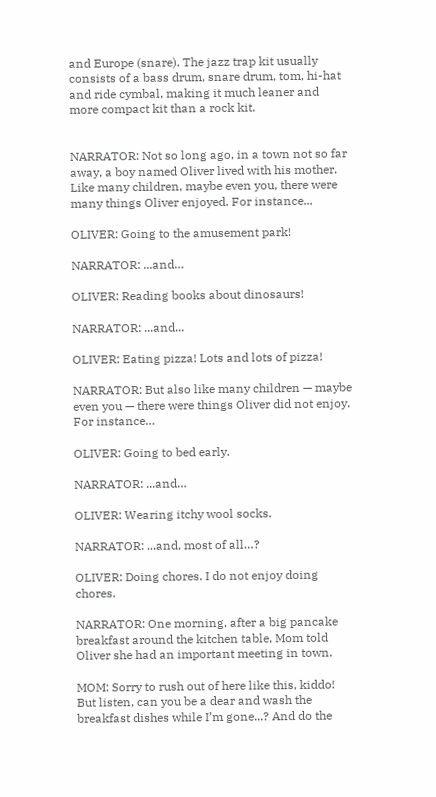and Europe (snare). The jazz trap kit usually consists of a bass drum, snare drum, tom, hi-hat and ride cymbal, making it much leaner and more compact kit than a rock kit.


NARRATOR: Not so long ago, in a town not so far away, a boy named Oliver lived with his mother. Like many children, maybe even you, there were many things Oliver enjoyed. For instance...

OLIVER: Going to the amusement park!

NARRATOR: ...and…

OLIVER: Reading books about dinosaurs!

NARRATOR: ...and...

OLIVER: Eating pizza! Lots and lots of pizza!

NARRATOR: But also like many children — maybe even you — there were things Oliver did not enjoy. For instance…

OLIVER: Going to bed early.

NARRATOR: ...and…

OLIVER: Wearing itchy wool socks.

NARRATOR: ...and, most of all…?

OLIVER: Doing chores. I do not enjoy doing chores.

NARRATOR: One morning, after a big pancake breakfast around the kitchen table, Mom told Oliver she had an important meeting in town.

MOM: Sorry to rush out of here like this, kiddo! But listen, can you be a dear and wash the breakfast dishes while I’m gone...? And do the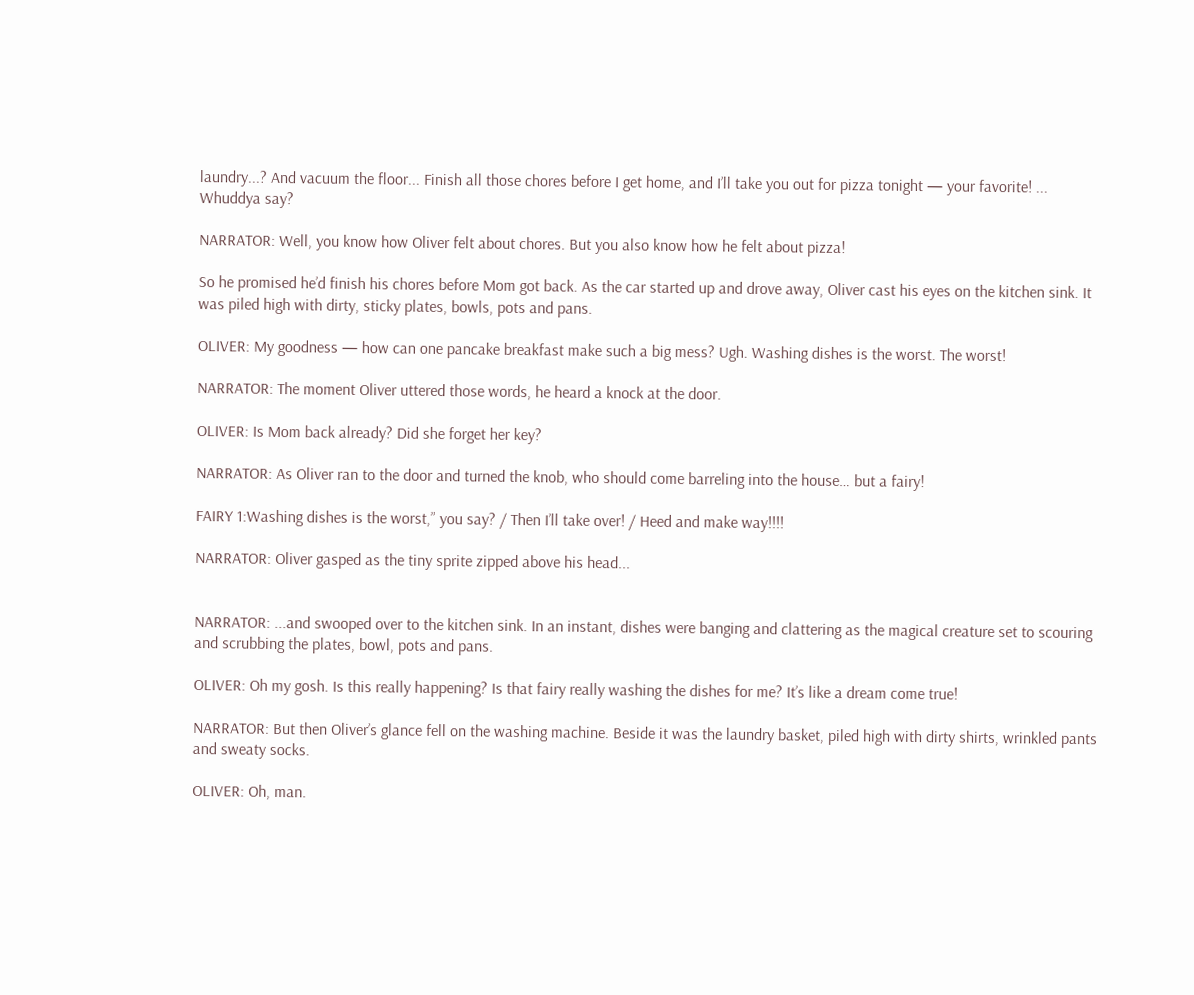laundry...? And vacuum the floor... Finish all those chores before I get home, and I’ll take you out for pizza tonight — your favorite! ... Whuddya say?

NARRATOR: Well, you know how Oliver felt about chores. But you also know how he felt about pizza!

So he promised he’d finish his chores before Mom got back. As the car started up and drove away, Oliver cast his eyes on the kitchen sink. It was piled high with dirty, sticky plates, bowls, pots and pans.

OLIVER: My goodness — how can one pancake breakfast make such a big mess? Ugh. Washing dishes is the worst. The worst!

NARRATOR: The moment Oliver uttered those words, he heard a knock at the door.

OLIVER: Is Mom back already? Did she forget her key?

NARRATOR: As Oliver ran to the door and turned the knob, who should come barreling into the house… but a fairy!

FAIRY 1:Washing dishes is the worst,” you say? / Then I’ll take over! / Heed and make way!!!!

NARRATOR: Oliver gasped as the tiny sprite zipped above his head...


NARRATOR: ...and swooped over to the kitchen sink. In an instant, dishes were banging and clattering as the magical creature set to scouring and scrubbing the plates, bowl, pots and pans.

OLIVER: Oh my gosh. Is this really happening? Is that fairy really washing the dishes for me? It’s like a dream come true!

NARRATOR: But then Oliver’s glance fell on the washing machine. Beside it was the laundry basket, piled high with dirty shirts, wrinkled pants and sweaty socks.

OLIVER: Oh, man.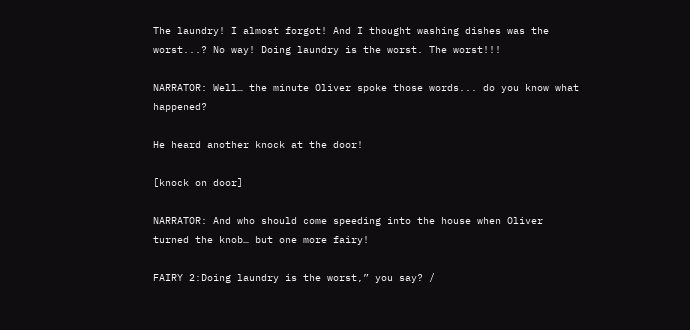The laundry! I almost forgot! And I thought washing dishes was the worst...? No way! Doing laundry is the worst. The worst!!!

NARRATOR: Well… the minute Oliver spoke those words... do you know what happened?

He heard another knock at the door!

[knock on door]

NARRATOR: And who should come speeding into the house when Oliver turned the knob… but one more fairy!

FAIRY 2:Doing laundry is the worst,” you say? /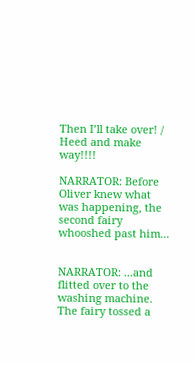Then I’ll take over! / Heed and make way!!!!

NARRATOR: Before Oliver knew what was happening, the second fairy whooshed past him...


NARRATOR: ...and flitted over to the washing machine. The fairy tossed a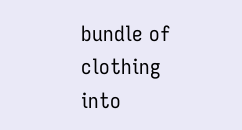bundle of clothing into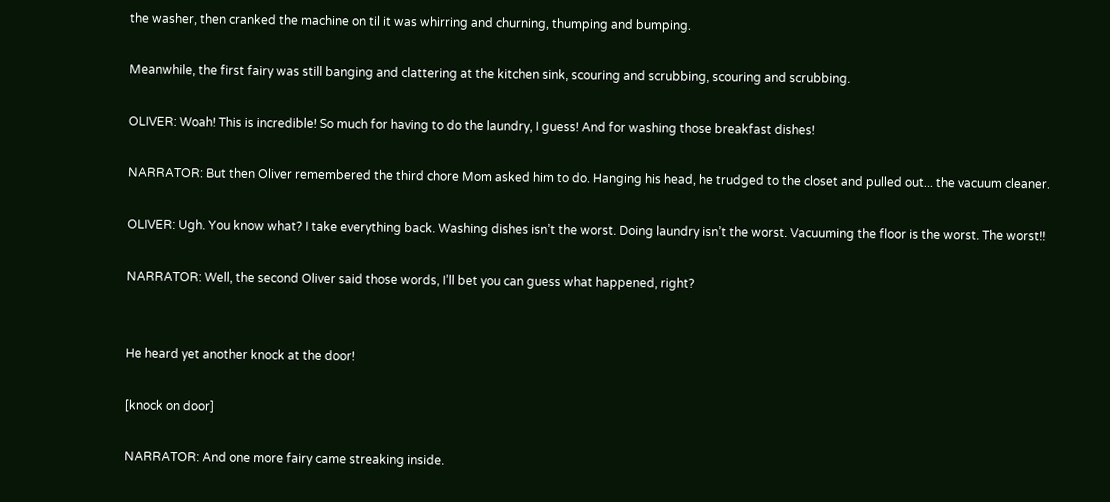the washer, then cranked the machine on til it was whirring and churning, thumping and bumping.

Meanwhile, the first fairy was still banging and clattering at the kitchen sink, scouring and scrubbing, scouring and scrubbing.

OLIVER: Woah! This is incredible! So much for having to do the laundry, I guess! And for washing those breakfast dishes!

NARRATOR: But then Oliver remembered the third chore Mom asked him to do. Hanging his head, he trudged to the closet and pulled out... the vacuum cleaner.

OLIVER: Ugh. You know what? I take everything back. Washing dishes isn’t the worst. Doing laundry isn’t the worst. Vacuuming the floor is the worst. The worst!!

NARRATOR: Well, the second Oliver said those words, I’ll bet you can guess what happened, right?


He heard yet another knock at the door!

[knock on door]

NARRATOR: And one more fairy came streaking inside.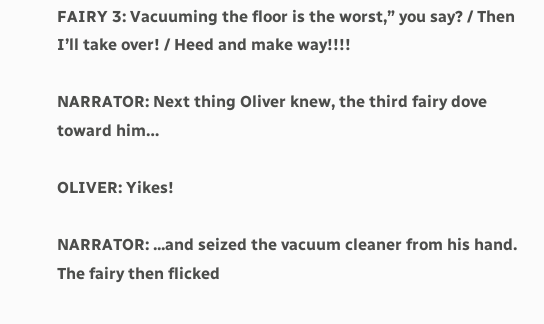FAIRY 3: Vacuuming the floor is the worst,” you say? / Then I’ll take over! / Heed and make way!!!!

NARRATOR: Next thing Oliver knew, the third fairy dove toward him…

OLIVER: Yikes!

NARRATOR: ...and seized the vacuum cleaner from his hand. The fairy then flicked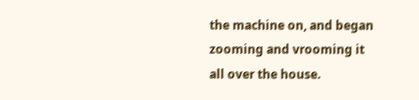the machine on, and began zooming and vrooming it all over the house.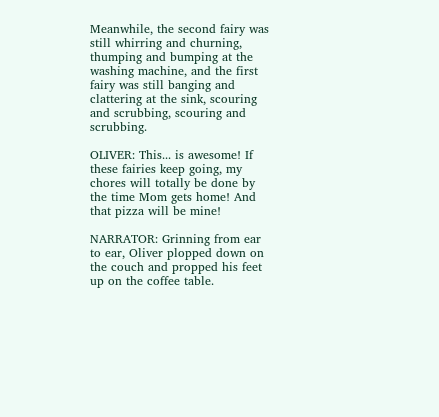Meanwhile, the second fairy was still whirring and churning, thumping and bumping at the washing machine, and the first fairy was still banging and clattering at the sink, scouring and scrubbing, scouring and scrubbing.

OLIVER: This... is awesome! If these fairies keep going, my chores will totally be done by the time Mom gets home! And that pizza will be mine!

NARRATOR: Grinning from ear to ear, Oliver plopped down on the couch and propped his feet up on the coffee table.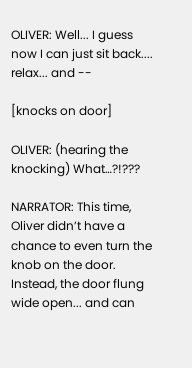OLIVER: Well... I guess now I can just sit back.... relax... and --

[knocks on door]

OLIVER: (hearing the knocking) What…?!???

NARRATOR: This time, Oliver didn’t have a chance to even turn the knob on the door. Instead, the door flung wide open... and can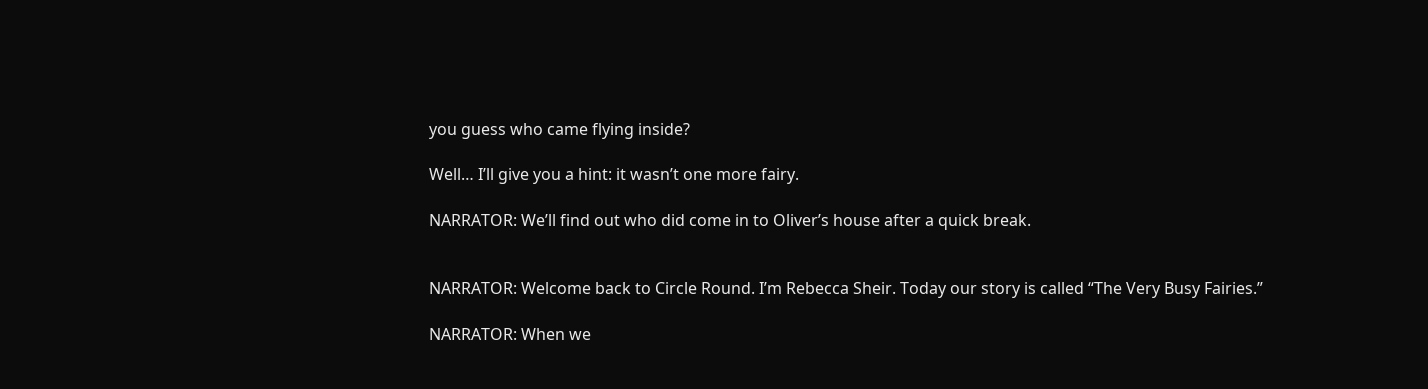you guess who came flying inside?

Well… I’ll give you a hint: it wasn’t one more fairy.

NARRATOR: We’ll find out who did come in to Oliver’s house after a quick break.


NARRATOR: Welcome back to Circle Round. I’m Rebecca Sheir. Today our story is called “The Very Busy Fairies.”

NARRATOR: When we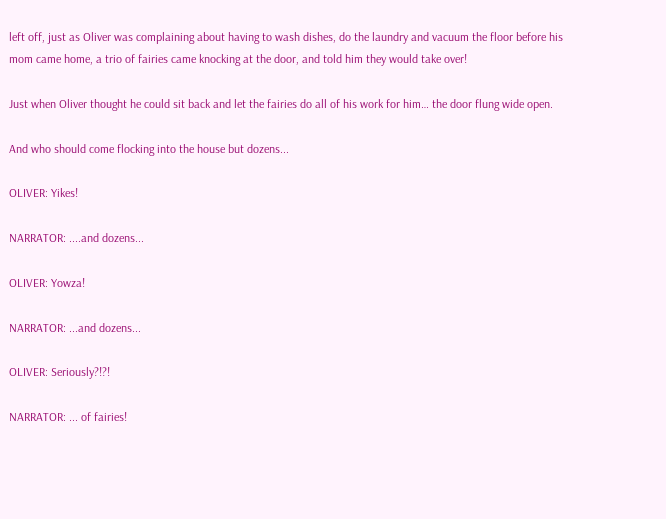left off, just as Oliver was complaining about having to wash dishes, do the laundry and vacuum the floor before his mom came home, a trio of fairies came knocking at the door, and told him they would take over!

Just when Oliver thought he could sit back and let the fairies do all of his work for him… the door flung wide open.

And who should come flocking into the house but dozens...

OLIVER: Yikes!

NARRATOR: ....and dozens...

OLIVER: Yowza!

NARRATOR: ...and dozens...

OLIVER: Seriously?!?!

NARRATOR: ... of fairies!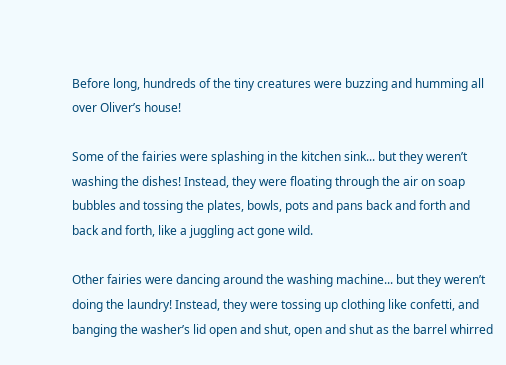Before long, hundreds of the tiny creatures were buzzing and humming all over Oliver’s house!

Some of the fairies were splashing in the kitchen sink... but they weren’t washing the dishes! Instead, they were floating through the air on soap bubbles and tossing the plates, bowls, pots and pans back and forth and back and forth, like a juggling act gone wild.

Other fairies were dancing around the washing machine... but they weren’t doing the laundry! Instead, they were tossing up clothing like confetti, and banging the washer’s lid open and shut, open and shut as the barrel whirred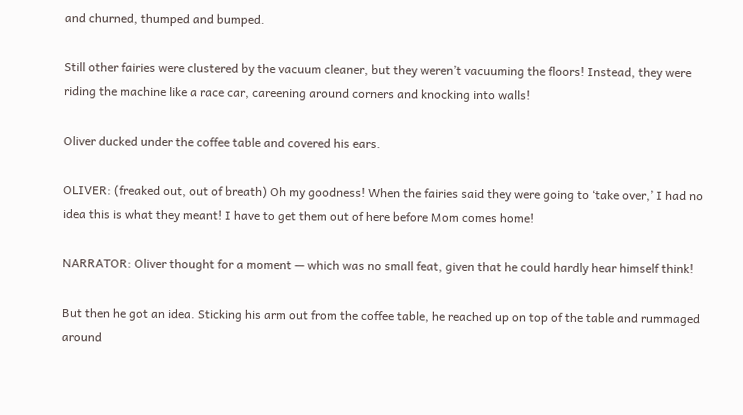and churned, thumped and bumped.

Still other fairies were clustered by the vacuum cleaner, but they weren’t vacuuming the floors! Instead, they were riding the machine like a race car, careening around corners and knocking into walls!

Oliver ducked under the coffee table and covered his ears.

OLIVER: (freaked out, out of breath) Oh my goodness! When the fairies said they were going to ‘take over,’ I had no idea this is what they meant! I have to get them out of here before Mom comes home!

NARRATOR: Oliver thought for a moment — which was no small feat, given that he could hardly hear himself think!

But then he got an idea. Sticking his arm out from the coffee table, he reached up on top of the table and rummaged around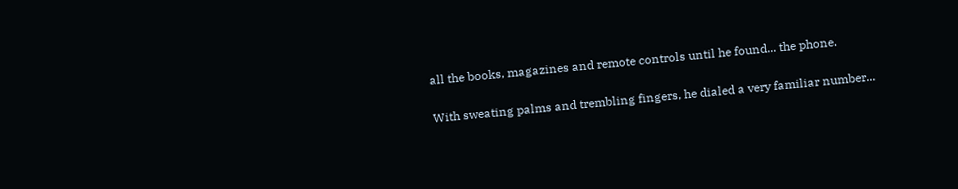all the books, magazines and remote controls until he found... the phone.

With sweating palms and trembling fingers, he dialed a very familiar number...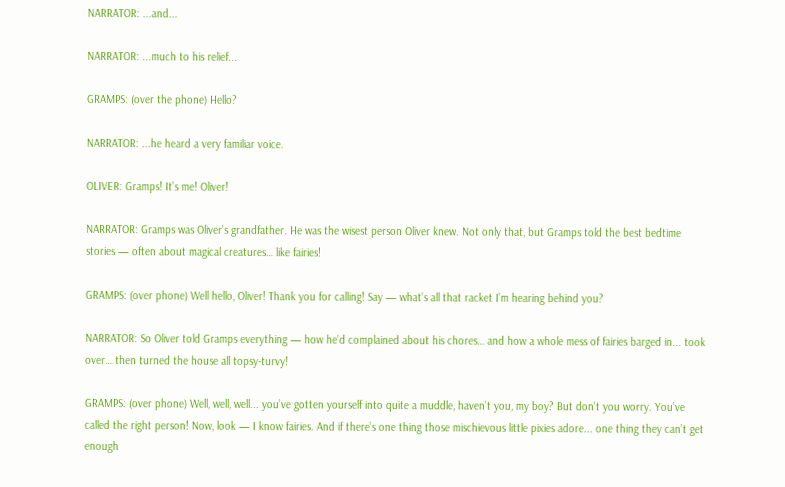NARRATOR: ...and...

NARRATOR: ...much to his relief...

GRAMPS: (over the phone) Hello?

NARRATOR: ...he heard a very familiar voice.

OLIVER: Gramps! It’s me! Oliver!

NARRATOR: Gramps was Oliver’s grandfather. He was the wisest person Oliver knew. Not only that, but Gramps told the best bedtime stories — often about magical creatures… like fairies!

GRAMPS: (over phone) Well hello, Oliver! Thank you for calling! Say — what’s all that racket I’m hearing behind you?

NARRATOR: So Oliver told Gramps everything — how he’d complained about his chores… and how a whole mess of fairies barged in... took over… then turned the house all topsy-turvy!

GRAMPS: (over phone) Well, well, well... you’ve gotten yourself into quite a muddle, haven’t you, my boy? But don’t you worry. You’ve called the right person! Now, look — I know fairies. And if there’s one thing those mischievous little pixies adore... one thing they can’t get enough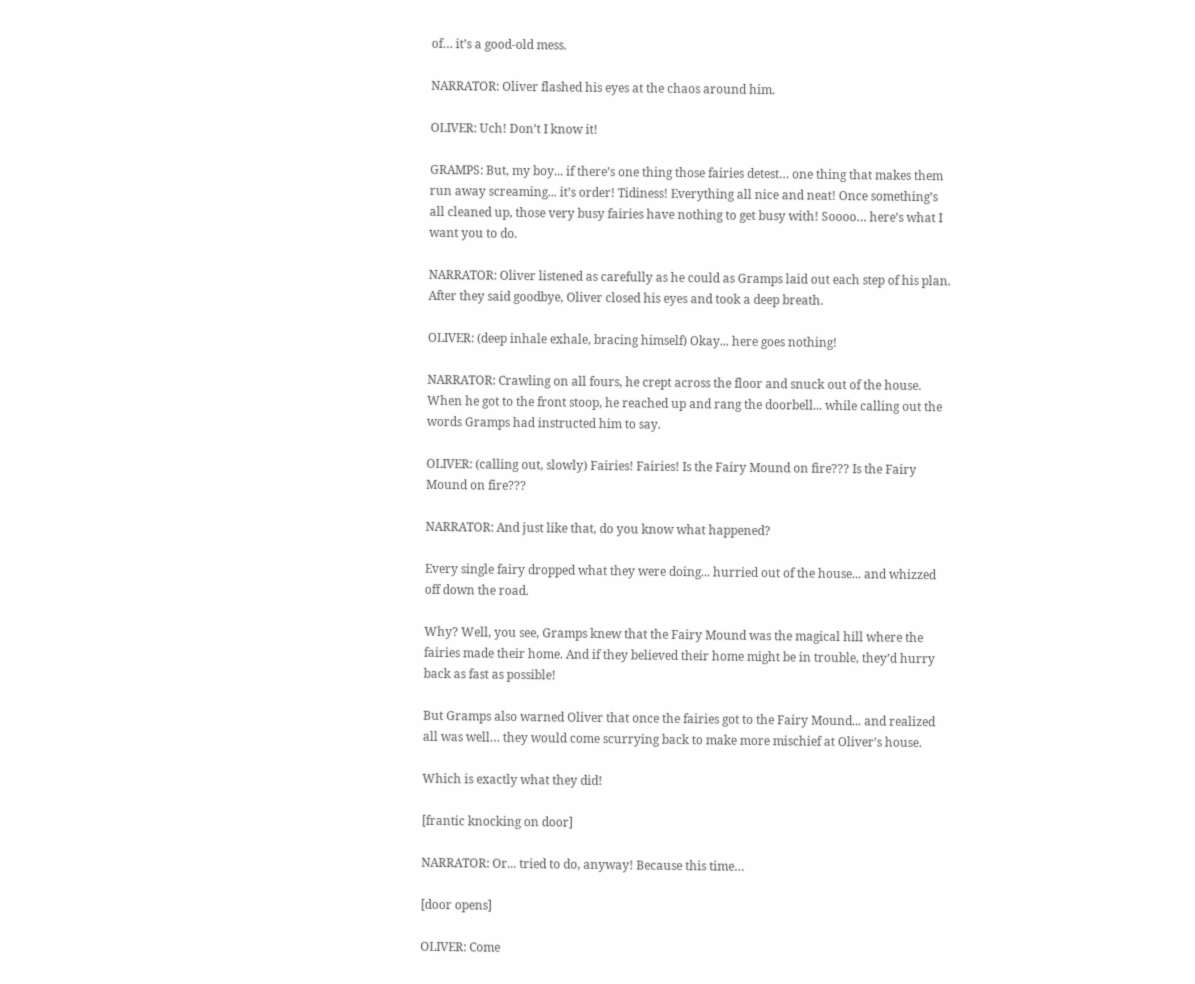of… it’s a good-old mess.

NARRATOR: Oliver flashed his eyes at the chaos around him.

OLIVER: Uch! Don’t I know it!

GRAMPS: But, my boy... if there’s one thing those fairies detest… one thing that makes them run away screaming... it’s order! Tidiness! Everything all nice and neat! Once something’s all cleaned up, those very busy fairies have nothing to get busy with! Soooo… here’s what I want you to do.

NARRATOR: Oliver listened as carefully as he could as Gramps laid out each step of his plan. After they said goodbye, Oliver closed his eyes and took a deep breath.

OLIVER: (deep inhale exhale, bracing himself) Okay... here goes nothing!

NARRATOR: Crawling on all fours, he crept across the floor and snuck out of the house. When he got to the front stoop, he reached up and rang the doorbell... while calling out the words Gramps had instructed him to say.

OLIVER: (calling out, slowly) Fairies! Fairies! Is the Fairy Mound on fire??? Is the Fairy Mound on fire???

NARRATOR: And just like that, do you know what happened?

Every single fairy dropped what they were doing... hurried out of the house... and whizzed off down the road.

Why? Well, you see, Gramps knew that the Fairy Mound was the magical hill where the fairies made their home. And if they believed their home might be in trouble, they’d hurry back as fast as possible!

But Gramps also warned Oliver that once the fairies got to the Fairy Mound... and realized all was well… they would come scurrying back to make more mischief at Oliver’s house.

Which is exactly what they did!

[frantic knocking on door]

NARRATOR: Or... tried to do, anyway! Because this time…

[door opens]

OLIVER: Come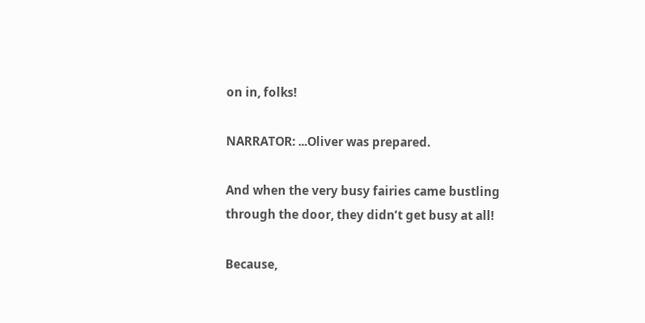on in, folks!

NARRATOR: ...Oliver was prepared.

And when the very busy fairies came bustling through the door, they didn’t get busy at all!

Because,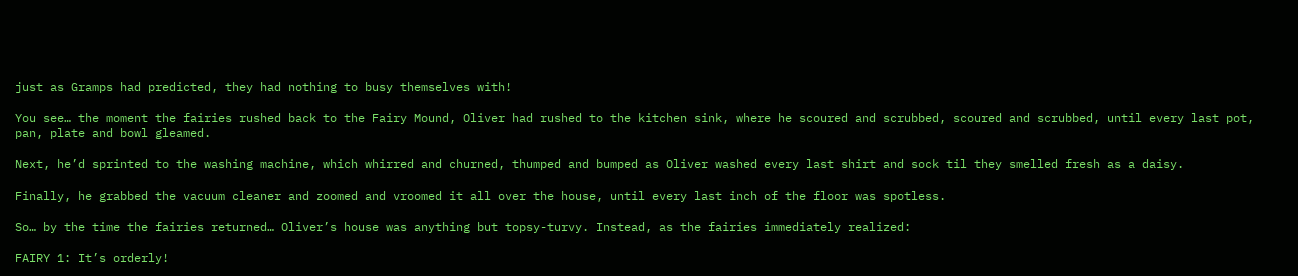just as Gramps had predicted, they had nothing to busy themselves with!

You see… the moment the fairies rushed back to the Fairy Mound, Oliver had rushed to the kitchen sink, where he scoured and scrubbed, scoured and scrubbed, until every last pot, pan, plate and bowl gleamed.

Next, he’d sprinted to the washing machine, which whirred and churned, thumped and bumped as Oliver washed every last shirt and sock til they smelled fresh as a daisy.

Finally, he grabbed the vacuum cleaner and zoomed and vroomed it all over the house, until every last inch of the floor was spotless.

So… by the time the fairies returned… Oliver’s house was anything but topsy-turvy. Instead, as the fairies immediately realized:

FAIRY 1: It’s orderly!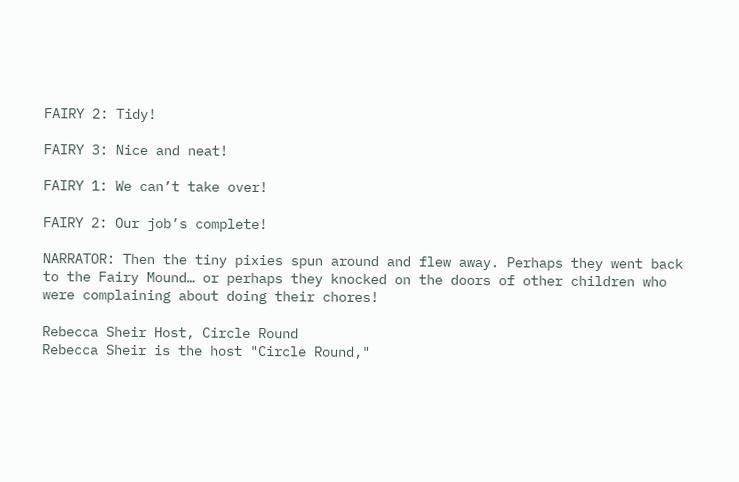FAIRY 2: Tidy!

FAIRY 3: Nice and neat!

FAIRY 1: We can’t take over!

FAIRY 2: Our job’s complete!

NARRATOR: Then the tiny pixies spun around and flew away. Perhaps they went back to the Fairy Mound… or perhaps they knocked on the doors of other children who were complaining about doing their chores!

Rebecca Sheir Host, Circle Round
Rebecca Sheir is the host "Circle Round,"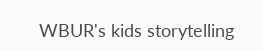WBUR's kids storytelling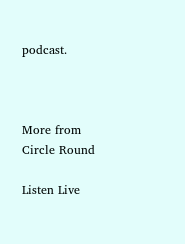podcast.



More from Circle Round

Listen Live